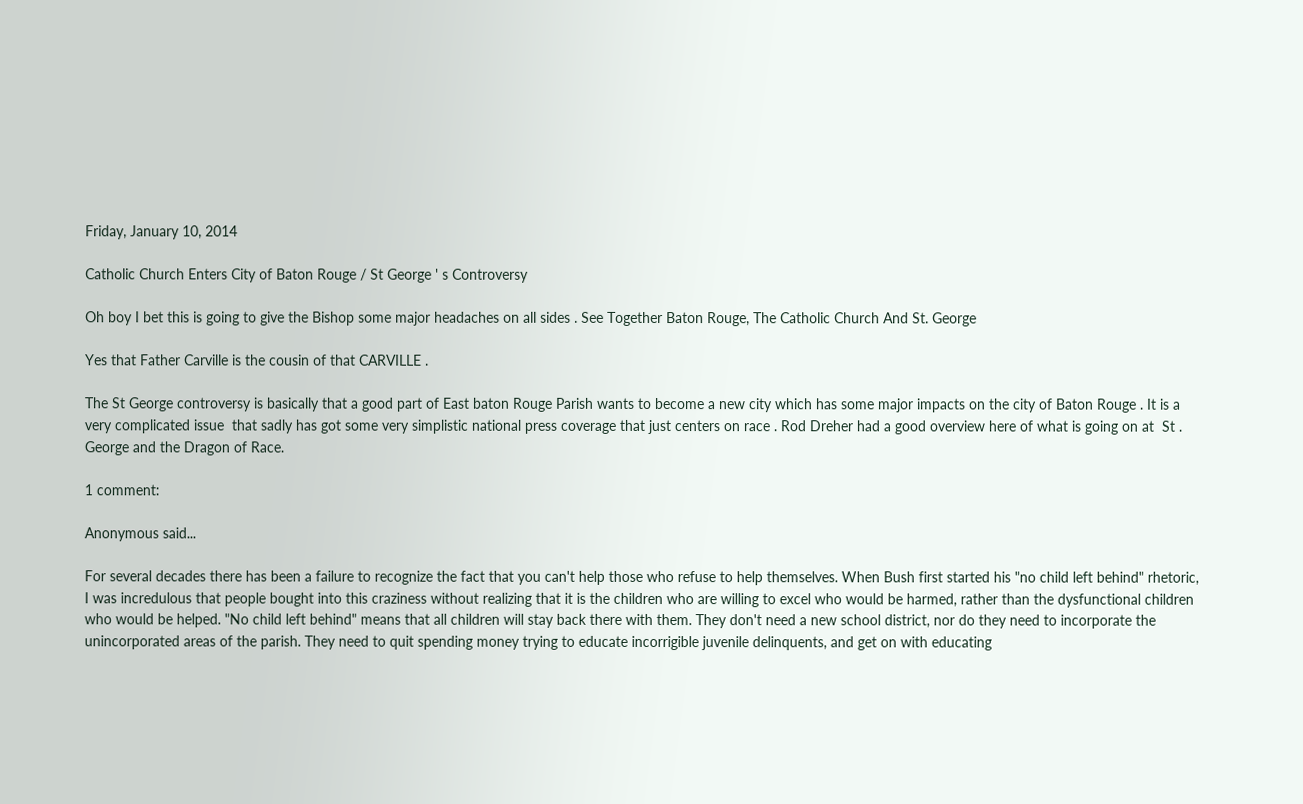Friday, January 10, 2014

Catholic Church Enters City of Baton Rouge / St George ' s Controversy

Oh boy I bet this is going to give the Bishop some major headaches on all sides . See Together Baton Rouge, The Catholic Church And St. George

Yes that Father Carville is the cousin of that CARVILLE .

The St George controversy is basically that a good part of East baton Rouge Parish wants to become a new city which has some major impacts on the city of Baton Rouge . It is a very complicated issue  that sadly has got some very simplistic national press coverage that just centers on race . Rod Dreher had a good overview here of what is going on at  St . George and the Dragon of Race.

1 comment:

Anonymous said...

For several decades there has been a failure to recognize the fact that you can't help those who refuse to help themselves. When Bush first started his "no child left behind" rhetoric, I was incredulous that people bought into this craziness without realizing that it is the children who are willing to excel who would be harmed, rather than the dysfunctional children who would be helped. "No child left behind" means that all children will stay back there with them. They don't need a new school district, nor do they need to incorporate the unincorporated areas of the parish. They need to quit spending money trying to educate incorrigible juvenile delinquents, and get on with educating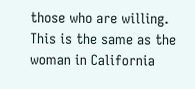those who are willing. This is the same as the woman in California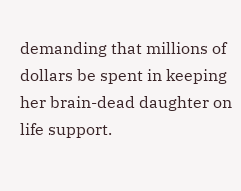demanding that millions of dollars be spent in keeping her brain-dead daughter on life support.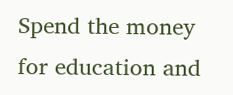Spend the money for education and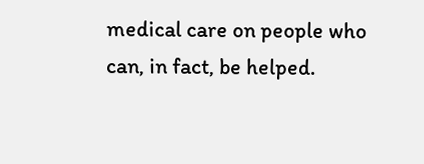medical care on people who can, in fact, be helped.